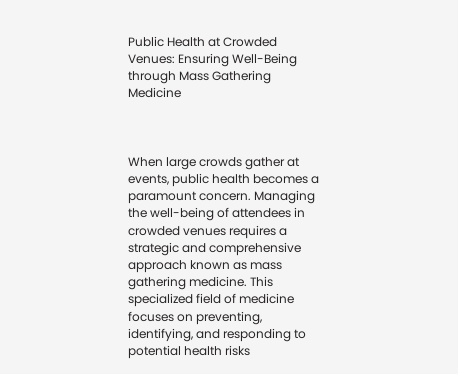Public Health at Crowded Venues: Ensuring Well-Being through Mass Gathering Medicine



When large crowds gather at events, public health becomes a paramount concern. Managing the well-being of attendees in crowded venues requires a strategic and comprehensive approach known as mass gathering medicine. This specialized field of medicine focuses on preventing, identifying, and responding to potential health risks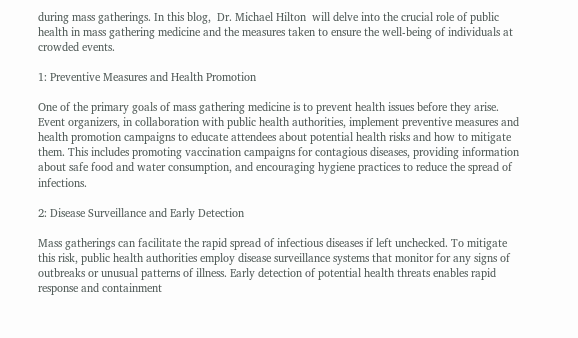during mass gatherings. In this blog,  Dr. Michael Hilton  will delve into the crucial role of public health in mass gathering medicine and the measures taken to ensure the well-being of individuals at crowded events.

1: Preventive Measures and Health Promotion

One of the primary goals of mass gathering medicine is to prevent health issues before they arise. Event organizers, in collaboration with public health authorities, implement preventive measures and health promotion campaigns to educate attendees about potential health risks and how to mitigate them. This includes promoting vaccination campaigns for contagious diseases, providing information about safe food and water consumption, and encouraging hygiene practices to reduce the spread of infections.

2: Disease Surveillance and Early Detection

Mass gatherings can facilitate the rapid spread of infectious diseases if left unchecked. To mitigate this risk, public health authorities employ disease surveillance systems that monitor for any signs of outbreaks or unusual patterns of illness. Early detection of potential health threats enables rapid response and containment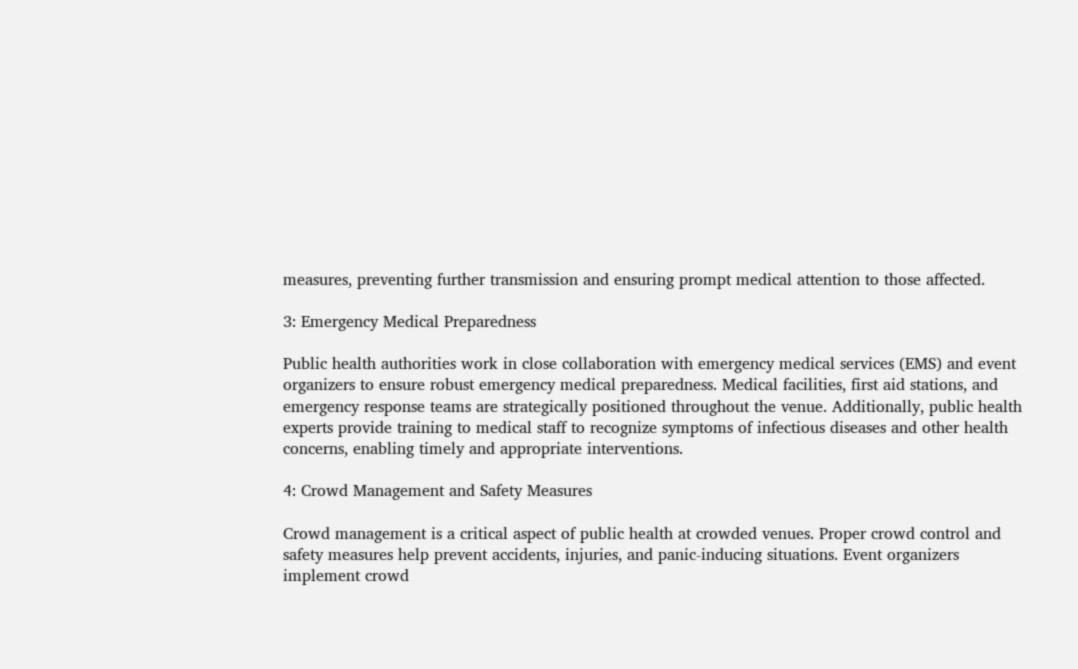measures, preventing further transmission and ensuring prompt medical attention to those affected.

3: Emergency Medical Preparedness

Public health authorities work in close collaboration with emergency medical services (EMS) and event organizers to ensure robust emergency medical preparedness. Medical facilities, first aid stations, and emergency response teams are strategically positioned throughout the venue. Additionally, public health experts provide training to medical staff to recognize symptoms of infectious diseases and other health concerns, enabling timely and appropriate interventions.

4: Crowd Management and Safety Measures

Crowd management is a critical aspect of public health at crowded venues. Proper crowd control and safety measures help prevent accidents, injuries, and panic-inducing situations. Event organizers implement crowd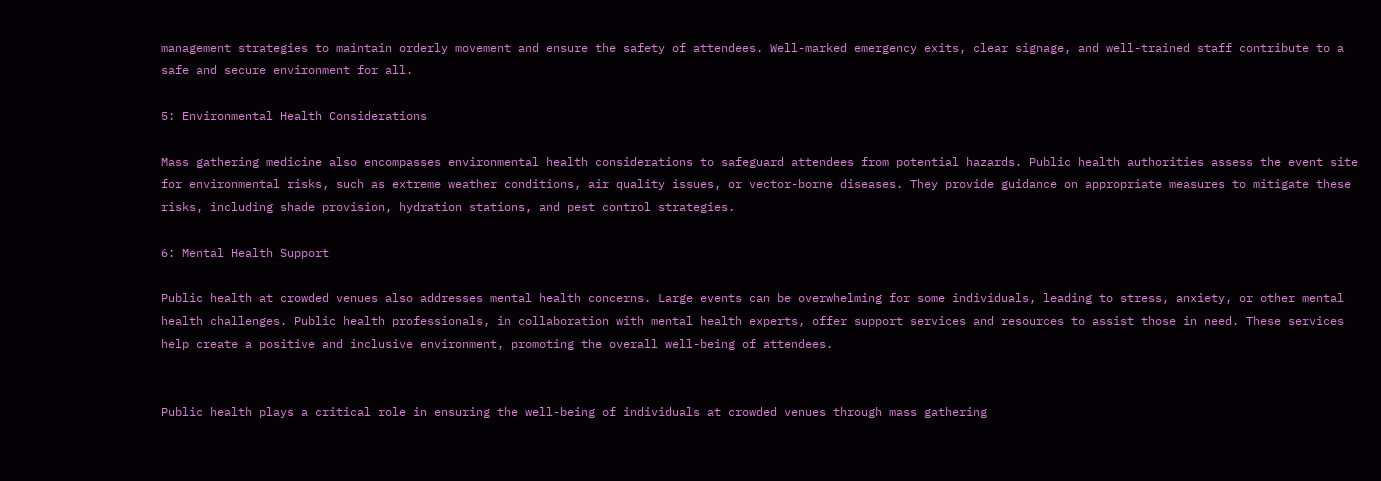management strategies to maintain orderly movement and ensure the safety of attendees. Well-marked emergency exits, clear signage, and well-trained staff contribute to a safe and secure environment for all.

5: Environmental Health Considerations

Mass gathering medicine also encompasses environmental health considerations to safeguard attendees from potential hazards. Public health authorities assess the event site for environmental risks, such as extreme weather conditions, air quality issues, or vector-borne diseases. They provide guidance on appropriate measures to mitigate these risks, including shade provision, hydration stations, and pest control strategies.

6: Mental Health Support

Public health at crowded venues also addresses mental health concerns. Large events can be overwhelming for some individuals, leading to stress, anxiety, or other mental health challenges. Public health professionals, in collaboration with mental health experts, offer support services and resources to assist those in need. These services help create a positive and inclusive environment, promoting the overall well-being of attendees.


Public health plays a critical role in ensuring the well-being of individuals at crowded venues through mass gathering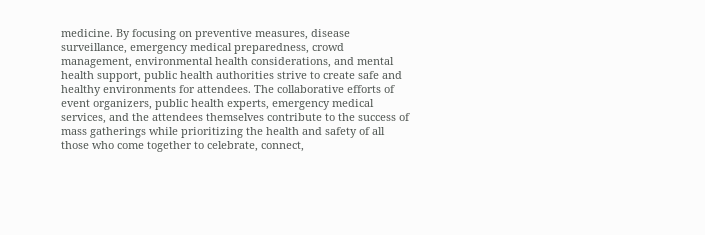medicine. By focusing on preventive measures, disease surveillance, emergency medical preparedness, crowd management, environmental health considerations, and mental health support, public health authorities strive to create safe and healthy environments for attendees. The collaborative efforts of event organizers, public health experts, emergency medical services, and the attendees themselves contribute to the success of mass gatherings while prioritizing the health and safety of all those who come together to celebrate, connect,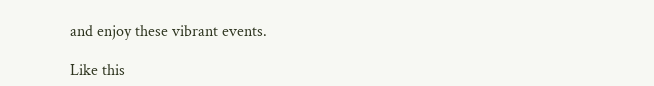and enjoy these vibrant events.

Like this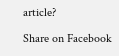article?

Share on Facebook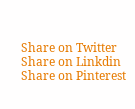Share on Twitter
Share on Linkdin
Share on Pinterest